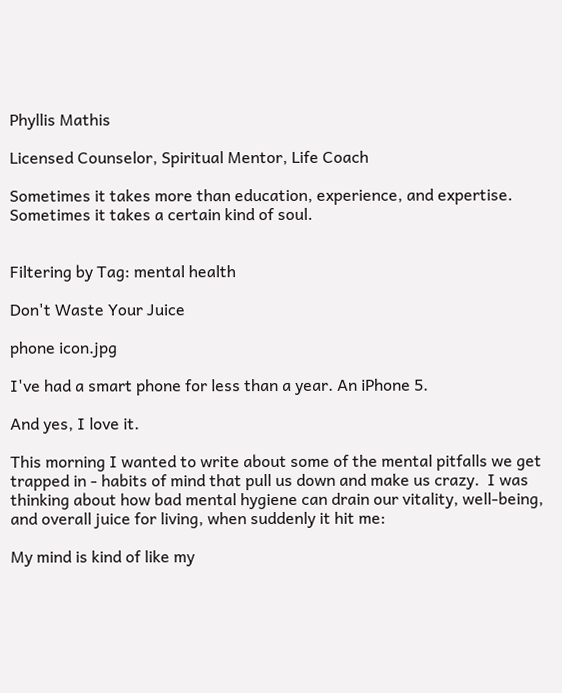Phyllis Mathis

Licensed Counselor, Spiritual Mentor, Life Coach

Sometimes it takes more than education, experience, and expertise. Sometimes it takes a certain kind of soul.


Filtering by Tag: mental health

Don't Waste Your Juice

phone icon.jpg

I've had a smart phone for less than a year. An iPhone 5.

And yes, I love it.

This morning I wanted to write about some of the mental pitfalls we get trapped in - habits of mind that pull us down and make us crazy.  I was thinking about how bad mental hygiene can drain our vitality, well-being, and overall juice for living, when suddenly it hit me:

My mind is kind of like my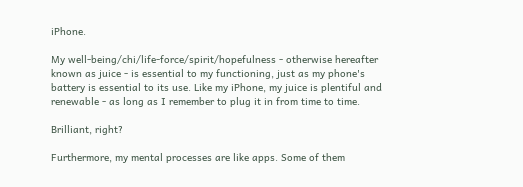iPhone.

My well-being/chi/life-force/spirit/hopefulness - otherwise hereafter known as juice - is essential to my functioning, just as my phone's battery is essential to its use. Like my iPhone, my juice is plentiful and renewable - as long as I remember to plug it in from time to time.

Brilliant, right?

Furthermore, my mental processes are like apps. Some of them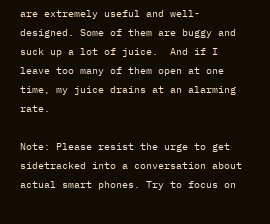are extremely useful and well-designed. Some of them are buggy and suck up a lot of juice.  And if I leave too many of them open at one time, my juice drains at an alarming rate.

Note: Please resist the urge to get sidetracked into a conversation about actual smart phones. Try to focus on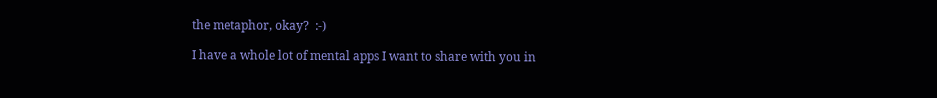the metaphor, okay?  :-)

I have a whole lot of mental apps I want to share with you in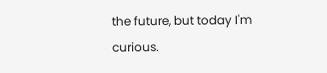the future, but today I'm curious.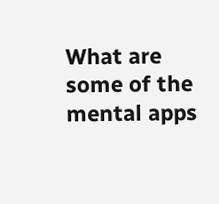What are some of the mental apps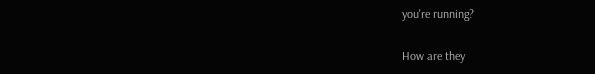you're running?

How are they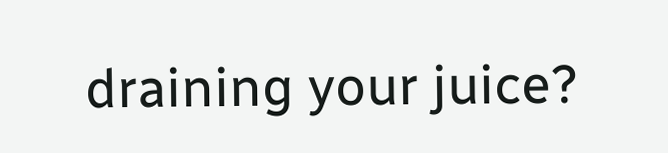draining your juice?